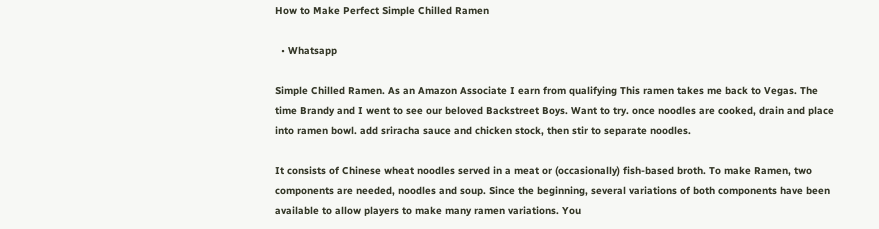How to Make Perfect Simple Chilled Ramen

  • Whatsapp

Simple Chilled Ramen. As an Amazon Associate I earn from qualifying This ramen takes me back to Vegas. The time Brandy and I went to see our beloved Backstreet Boys. Want to try. once noodles are cooked, drain and place into ramen bowl. add sriracha sauce and chicken stock, then stir to separate noodles.

It consists of Chinese wheat noodles served in a meat or (occasionally) fish-based broth. To make Ramen, two components are needed, noodles and soup. Since the beginning, several variations of both components have been available to allow players to make many ramen variations. You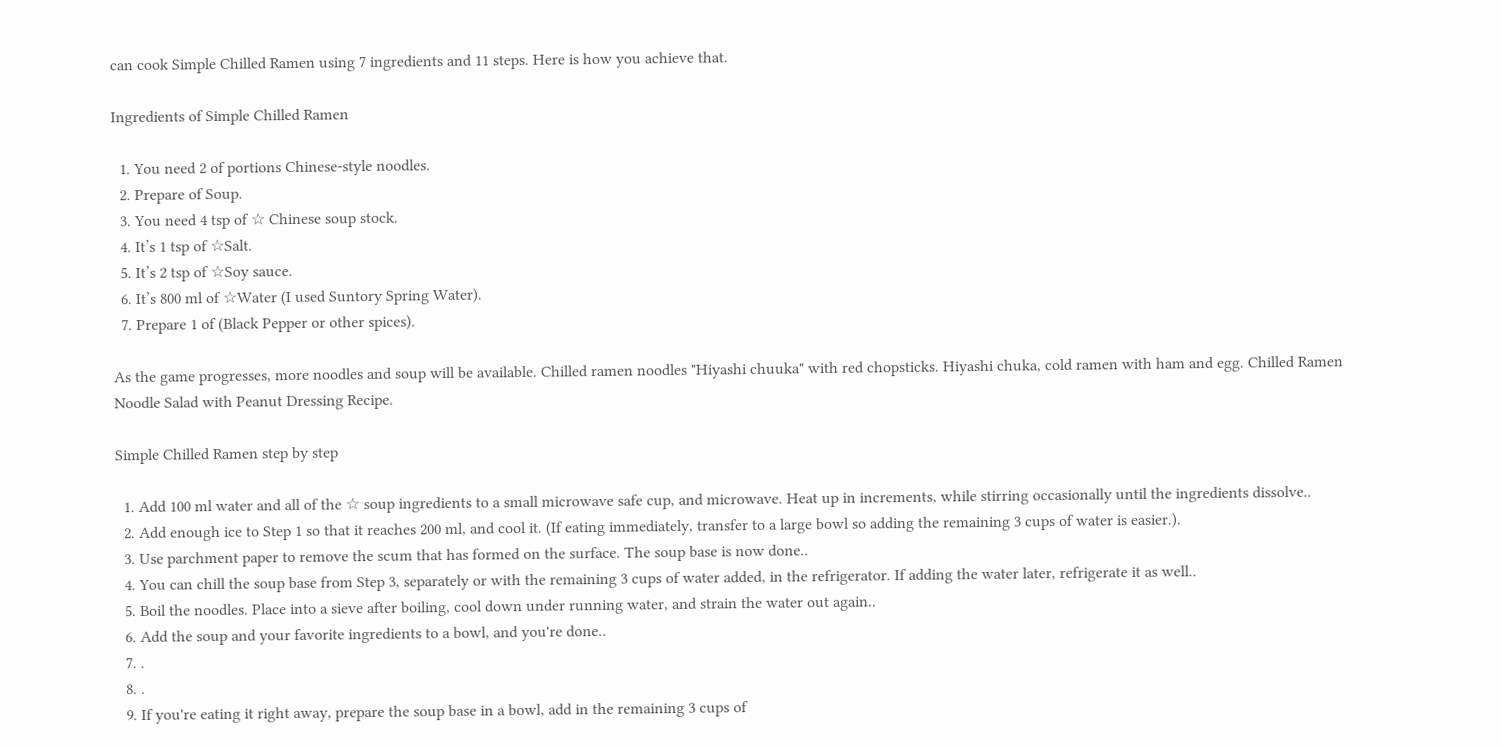can cook Simple Chilled Ramen using 7 ingredients and 11 steps. Here is how you achieve that.

Ingredients of Simple Chilled Ramen

  1. You need 2 of portions Chinese-style noodles.
  2. Prepare of Soup.
  3. You need 4 tsp of ☆ Chinese soup stock.
  4. It’s 1 tsp of ☆Salt.
  5. It’s 2 tsp of ☆Soy sauce.
  6. It’s 800 ml of ☆Water (I used Suntory Spring Water).
  7. Prepare 1 of (Black Pepper or other spices).

As the game progresses, more noodles and soup will be available. Chilled ramen noodles "Hiyashi chuuka" with red chopsticks. Hiyashi chuka, cold ramen with ham and egg. Chilled Ramen Noodle Salad with Peanut Dressing Recipe.

Simple Chilled Ramen step by step

  1. Add 100 ml water and all of the ☆ soup ingredients to a small microwave safe cup, and microwave. Heat up in increments, while stirring occasionally until the ingredients dissolve..
  2. Add enough ice to Step 1 so that it reaches 200 ml, and cool it. (If eating immediately, transfer to a large bowl so adding the remaining 3 cups of water is easier.).
  3. Use parchment paper to remove the scum that has formed on the surface. The soup base is now done..
  4. You can chill the soup base from Step 3, separately or with the remaining 3 cups of water added, in the refrigerator. If adding the water later, refrigerate it as well..
  5. Boil the noodles. Place into a sieve after boiling, cool down under running water, and strain the water out again..
  6. Add the soup and your favorite ingredients to a bowl, and you're done..
  7. .
  8. .
  9. If you're eating it right away, prepare the soup base in a bowl, add in the remaining 3 cups of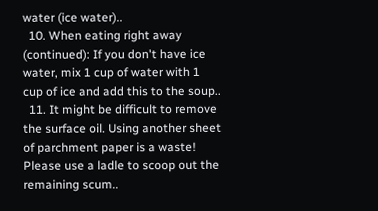water (ice water)..
  10. When eating right away (continued): If you don't have ice water, mix 1 cup of water with 1 cup of ice and add this to the soup..
  11. It might be difficult to remove the surface oil. Using another sheet of parchment paper is a waste! Please use a ladle to scoop out the remaining scum..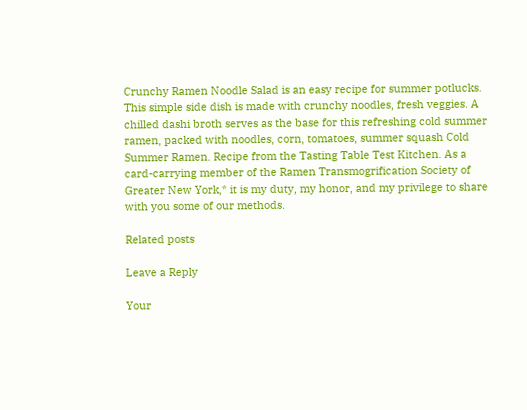Crunchy Ramen Noodle Salad is an easy recipe for summer potlucks. This simple side dish is made with crunchy noodles, fresh veggies. A chilled dashi broth serves as the base for this refreshing cold summer ramen, packed with noodles, corn, tomatoes, summer squash Cold Summer Ramen. Recipe from the Tasting Table Test Kitchen. As a card-carrying member of the Ramen Transmogrification Society of Greater New York,* it is my duty, my honor, and my privilege to share with you some of our methods.

Related posts

Leave a Reply

Your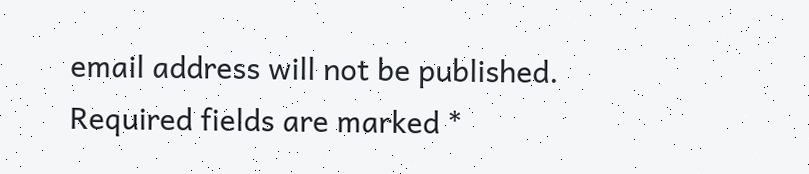email address will not be published. Required fields are marked *